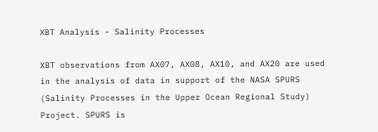XBT Analysis - Salinity Processes

XBT observations from AX07, AX08, AX10, and AX20 are used in the analysis of data in support of the NASA SPURS (Salinity Processes in the Upper Ocean Regional Study) Project. SPURS is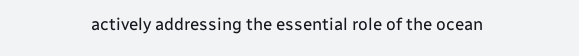actively addressing the essential role of the ocean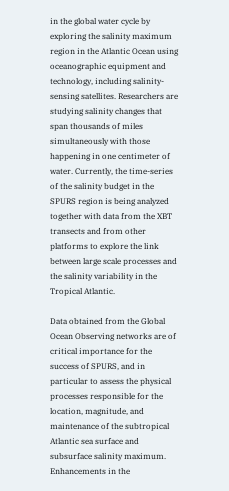in the global water cycle by exploring the salinity maximum region in the Atlantic Ocean using oceanographic equipment and technology, including salinity-sensing satellites. Researchers are studying salinity changes that span thousands of miles simultaneously with those happening in one centimeter of water. Currently, the time-series of the salinity budget in the SPURS region is being analyzed together with data from the XBT transects and from other platforms to explore the link between large scale processes and the salinity variability in the Tropical Atlantic.

Data obtained from the Global Ocean Observing networks are of critical importance for the success of SPURS, and in particular to assess the physical processes responsible for the location, magnitude, and maintenance of the subtropical Atlantic sea surface and subsurface salinity maximum. Enhancements in the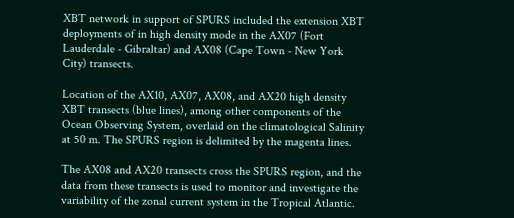XBT network in support of SPURS included the extension XBT deployments of in high density mode in the AX07 (Fort Lauderdale - Gibraltar) and AX08 (Cape Town - New York City) transects.

Location of the AX10, AX07, AX08, and AX20 high density XBT transects (blue lines), among other components of the Ocean Observing System, overlaid on the climatological Salinity at 50 m. The SPURS region is delimited by the magenta lines.

The AX08 and AX20 transects cross the SPURS region, and the data from these transects is used to monitor and investigate the variability of the zonal current system in the Tropical Atlantic.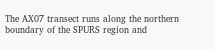The AX07 transect runs along the northern boundary of the SPURS region and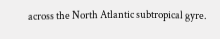across the North Atlantic subtropical gyre.